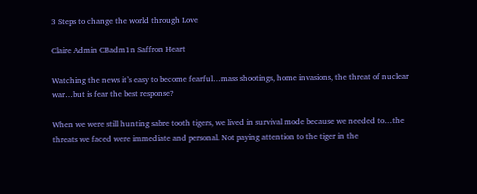3 Steps to change the world through Love

Claire Admin CBadm1n Saffron Heart

Watching the news it’s easy to become fearful…mass shootings, home invasions, the threat of nuclear war…but is fear the best response?

When we were still hunting sabre tooth tigers, we lived in survival mode because we needed to…the threats we faced were immediate and personal. Not paying attention to the tiger in the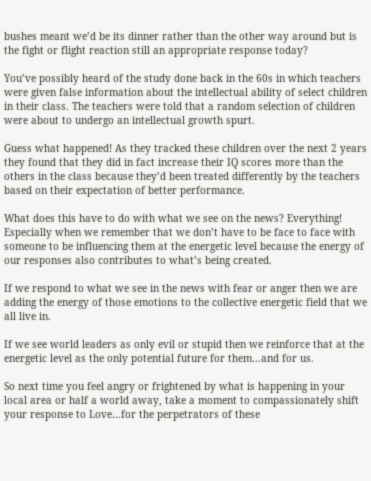bushes meant we’d be its dinner rather than the other way around but is the fight or flight reaction still an appropriate response today?

You’ve possibly heard of the study done back in the 60s in which teachers were given false information about the intellectual ability of select children in their class. The teachers were told that a random selection of children were about to undergo an intellectual growth spurt.

Guess what happened! As they tracked these children over the next 2 years they found that they did in fact increase their IQ scores more than the others in the class because they’d been treated differently by the teachers based on their expectation of better performance.

What does this have to do with what we see on the news? Everything! Especially when we remember that we don’t have to be face to face with someone to be influencing them at the energetic level because the energy of our responses also contributes to what’s being created.

If we respond to what we see in the news with fear or anger then we are adding the energy of those emotions to the collective energetic field that we all live in.

If we see world leaders as only evil or stupid then we reinforce that at the energetic level as the only potential future for them…and for us.

So next time you feel angry or frightened by what is happening in your local area or half a world away, take a moment to compassionately shift your response to Love…for the perpetrators of these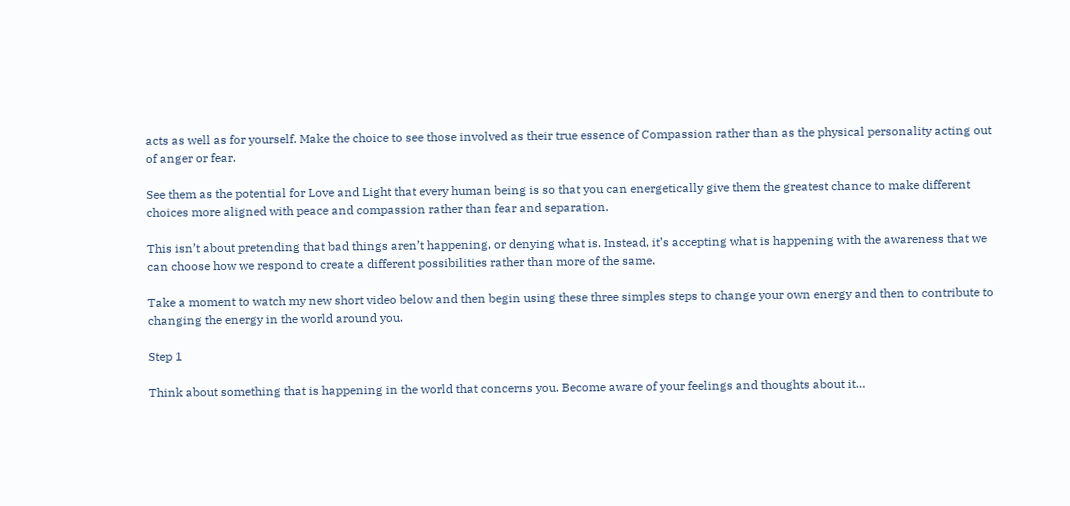acts as well as for yourself. Make the choice to see those involved as their true essence of Compassion rather than as the physical personality acting out of anger or fear.

See them as the potential for Love and Light that every human being is so that you can energetically give them the greatest chance to make different choices more aligned with peace and compassion rather than fear and separation.

This isn’t about pretending that bad things aren’t happening, or denying what is. Instead, it’s accepting what is happening with the awareness that we can choose how we respond to create a different possibilities rather than more of the same.

Take a moment to watch my new short video below and then begin using these three simples steps to change your own energy and then to contribute to changing the energy in the world around you.

Step 1

Think about something that is happening in the world that concerns you. Become aware of your feelings and thoughts about it…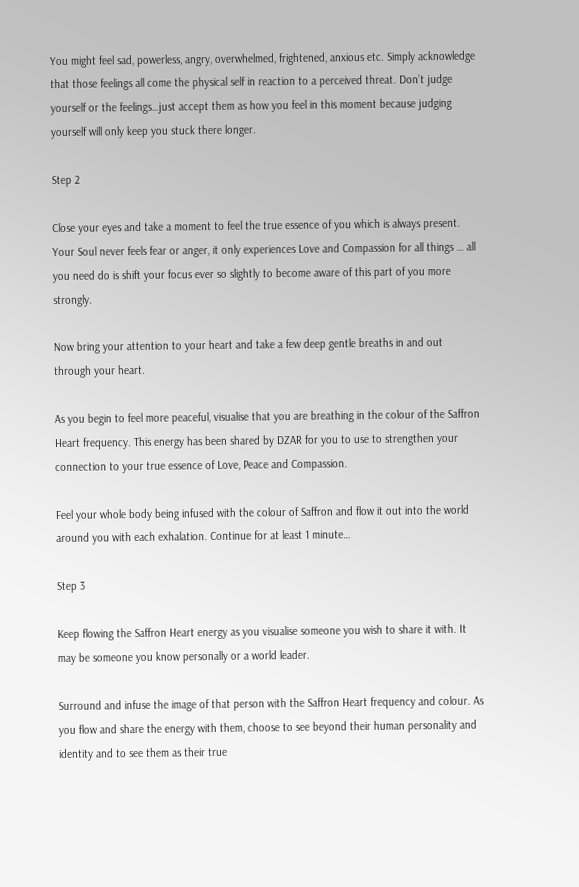You might feel sad, powerless, angry, overwhelmed, frightened, anxious etc. Simply acknowledge that those feelings all come the physical self in reaction to a perceived threat. Don’t judge yourself or the feelings…just accept them as how you feel in this moment because judging yourself will only keep you stuck there longer.

Step 2

Close your eyes and take a moment to feel the true essence of you which is always present. Your Soul never feels fear or anger, it only experiences Love and Compassion for all things … all you need do is shift your focus ever so slightly to become aware of this part of you more strongly.

Now bring your attention to your heart and take a few deep gentle breaths in and out through your heart.

As you begin to feel more peaceful, visualise that you are breathing in the colour of the Saffron Heart frequency. This energy has been shared by DZAR for you to use to strengthen your connection to your true essence of Love, Peace and Compassion.

Feel your whole body being infused with the colour of Saffron and flow it out into the world around you with each exhalation. Continue for at least 1 minute…

Step 3

Keep flowing the Saffron Heart energy as you visualise someone you wish to share it with. It may be someone you know personally or a world leader.

Surround and infuse the image of that person with the Saffron Heart frequency and colour. As you flow and share the energy with them, choose to see beyond their human personality and identity and to see them as their true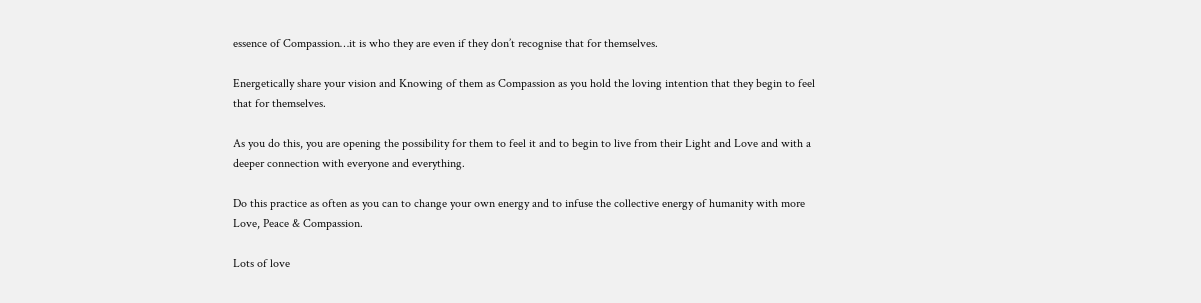essence of Compassion…it is who they are even if they don’t recognise that for themselves.

Energetically share your vision and Knowing of them as Compassion as you hold the loving intention that they begin to feel that for themselves.

As you do this, you are opening the possibility for them to feel it and to begin to live from their Light and Love and with a deeper connection with everyone and everything.

Do this practice as often as you can to change your own energy and to infuse the collective energy of humanity with more Love, Peace & Compassion.

Lots of love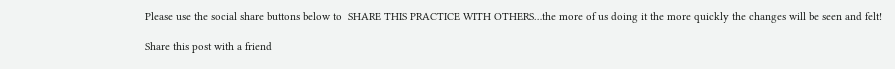Please use the social share buttons below to  SHARE THIS PRACTICE WITH OTHERS…the more of us doing it the more quickly the changes will be seen and felt!

Share this post with a friend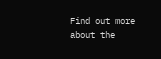Find out more about the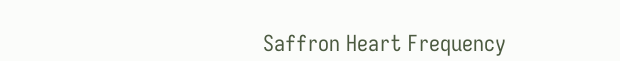Saffron Heart Frequency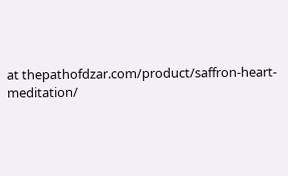at thepathofdzar.com/product/saffron-heart-meditation/